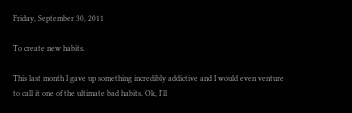Friday, September 30, 2011

To create new habits.

This last month I gave up something incredibly addictive and I would even venture to call it one of the ultimate bad habits. Ok, I'll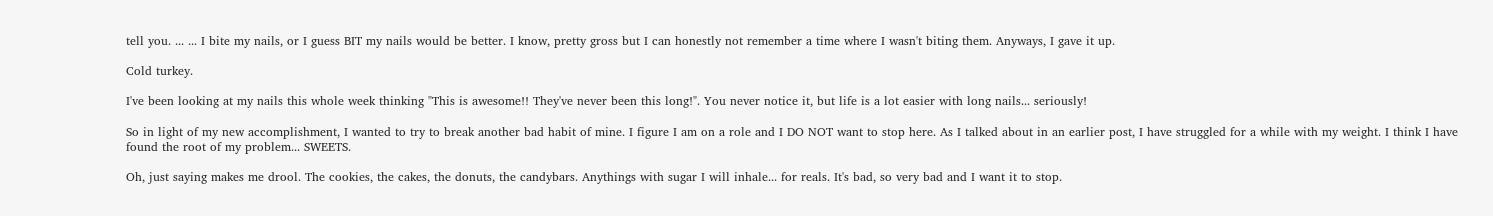tell you. ... ... I bite my nails, or I guess BIT my nails would be better. I know, pretty gross but I can honestly not remember a time where I wasn't biting them. Anyways, I gave it up.

Cold turkey.

I've been looking at my nails this whole week thinking "This is awesome!! They've never been this long!". You never notice it, but life is a lot easier with long nails... seriously!

So in light of my new accomplishment, I wanted to try to break another bad habit of mine. I figure I am on a role and I DO NOT want to stop here. As I talked about in an earlier post, I have struggled for a while with my weight. I think I have found the root of my problem... SWEETS.

Oh, just saying makes me drool. The cookies, the cakes, the donuts, the candybars. Anythings with sugar I will inhale... for reals. It's bad, so very bad and I want it to stop.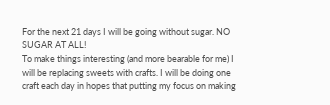For the next 21 days I will be going without sugar. NO SUGAR AT ALL!
To make things interesting (and more bearable for me) I will be replacing sweets with crafts. I will be doing one craft each day in hopes that putting my focus on making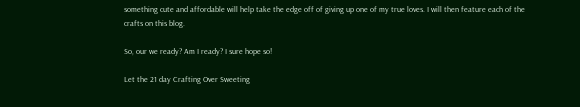something cute and affordable will help take the edge off of giving up one of my true loves. I will then feature each of the crafts on this blog.

So, our we ready? Am I ready? I sure hope so!

Let the 21 day Crafting Over Sweeting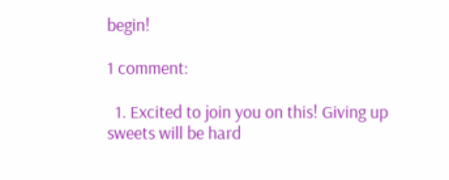begin!

1 comment:

  1. Excited to join you on this! Giving up sweets will be hard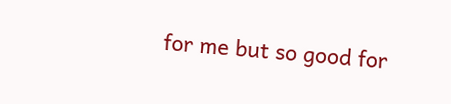for me but so good for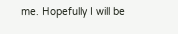me. Hopefully I will be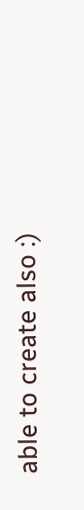able to create also :)